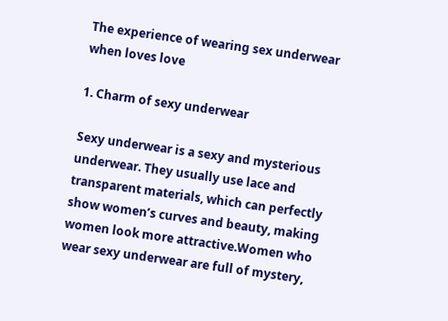The experience of wearing sex underwear when loves love

1. Charm of sexy underwear

Sexy underwear is a sexy and mysterious underwear. They usually use lace and transparent materials, which can perfectly show women’s curves and beauty, making women look more attractive.Women who wear sexy underwear are full of mystery,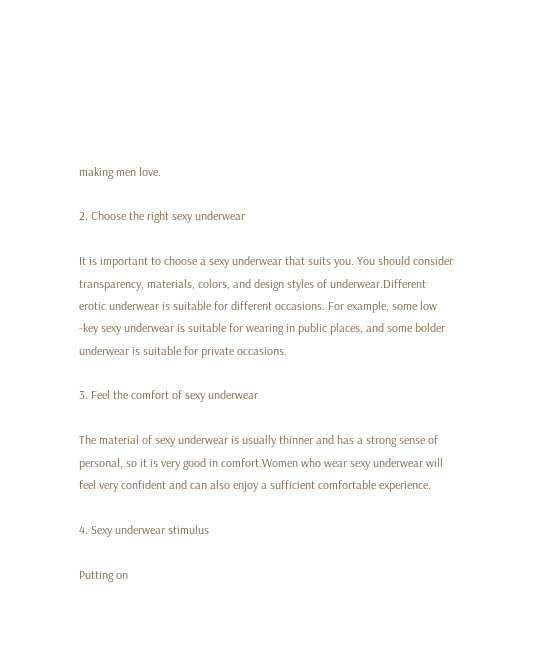making men love.

2. Choose the right sexy underwear

It is important to choose a sexy underwear that suits you. You should consider transparency, materials, colors, and design styles of underwear.Different erotic underwear is suitable for different occasions. For example, some low -key sexy underwear is suitable for wearing in public places, and some bolder underwear is suitable for private occasions.

3. Feel the comfort of sexy underwear

The material of sexy underwear is usually thinner and has a strong sense of personal, so it is very good in comfort.Women who wear sexy underwear will feel very confident and can also enjoy a sufficient comfortable experience.

4. Sexy underwear stimulus

Putting on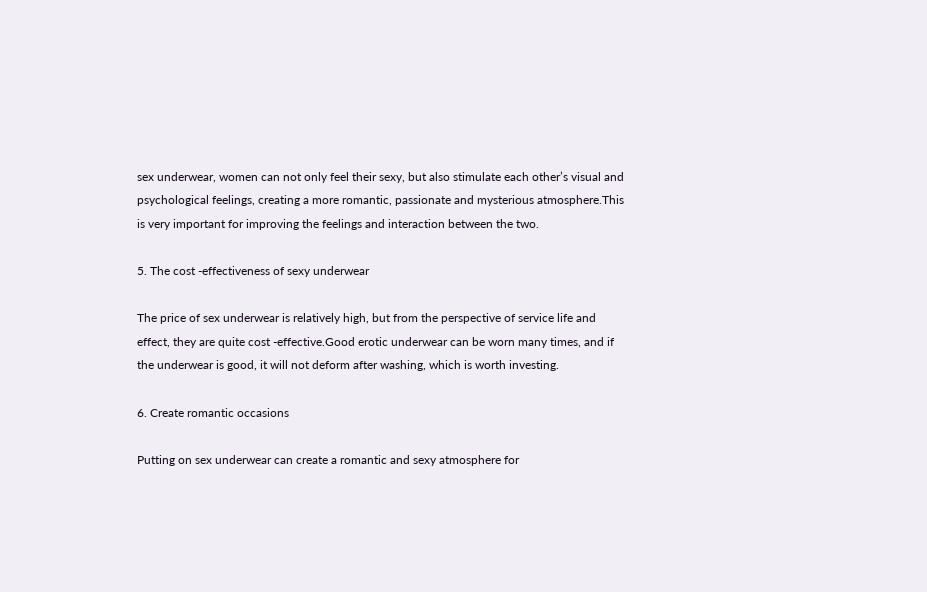sex underwear, women can not only feel their sexy, but also stimulate each other’s visual and psychological feelings, creating a more romantic, passionate and mysterious atmosphere.This is very important for improving the feelings and interaction between the two.

5. The cost -effectiveness of sexy underwear

The price of sex underwear is relatively high, but from the perspective of service life and effect, they are quite cost -effective.Good erotic underwear can be worn many times, and if the underwear is good, it will not deform after washing, which is worth investing.

6. Create romantic occasions

Putting on sex underwear can create a romantic and sexy atmosphere for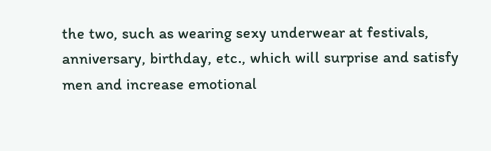the two, such as wearing sexy underwear at festivals, anniversary, birthday, etc., which will surprise and satisfy men and increase emotional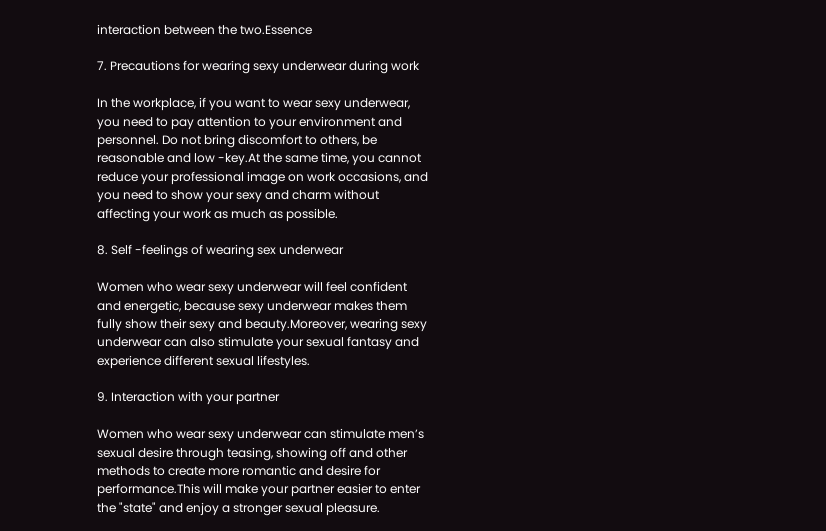interaction between the two.Essence

7. Precautions for wearing sexy underwear during work

In the workplace, if you want to wear sexy underwear, you need to pay attention to your environment and personnel. Do not bring discomfort to others, be reasonable and low -key.At the same time, you cannot reduce your professional image on work occasions, and you need to show your sexy and charm without affecting your work as much as possible.

8. Self -feelings of wearing sex underwear

Women who wear sexy underwear will feel confident and energetic, because sexy underwear makes them fully show their sexy and beauty.Moreover, wearing sexy underwear can also stimulate your sexual fantasy and experience different sexual lifestyles.

9. Interaction with your partner

Women who wear sexy underwear can stimulate men’s sexual desire through teasing, showing off and other methods to create more romantic and desire for performance.This will make your partner easier to enter the "state" and enjoy a stronger sexual pleasure.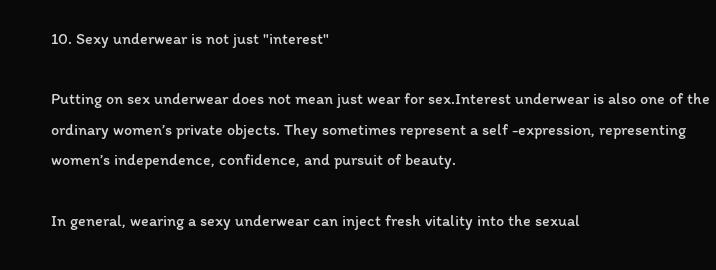10. Sexy underwear is not just "interest"

Putting on sex underwear does not mean just wear for sex.Interest underwear is also one of the ordinary women’s private objects. They sometimes represent a self -expression, representing women’s independence, confidence, and pursuit of beauty.

In general, wearing a sexy underwear can inject fresh vitality into the sexual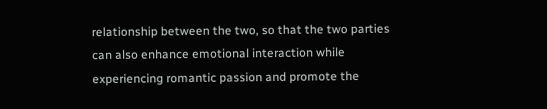relationship between the two, so that the two parties can also enhance emotional interaction while experiencing romantic passion and promote the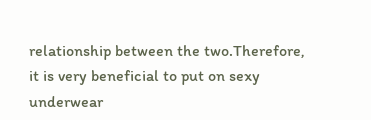relationship between the two.Therefore, it is very beneficial to put on sexy underwear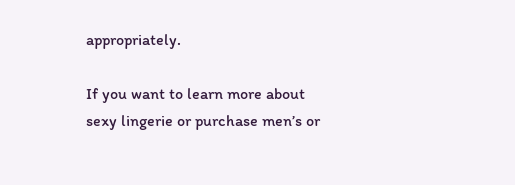appropriately.

If you want to learn more about sexy lingerie or purchase men’s or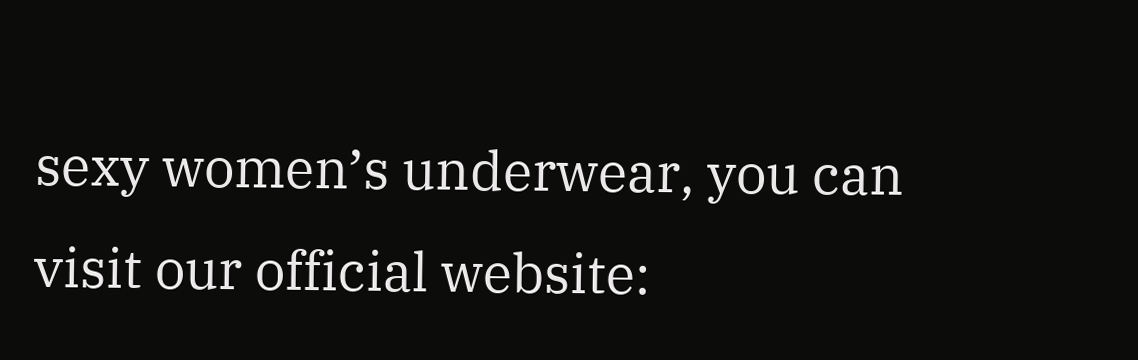sexy women’s underwear, you can visit our official website: